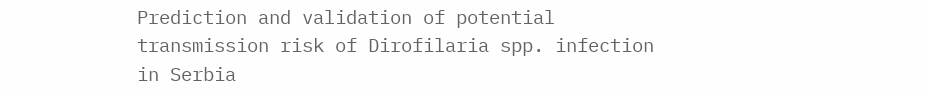Prediction and validation of potential transmission risk of Dirofilaria spp. infection in Serbia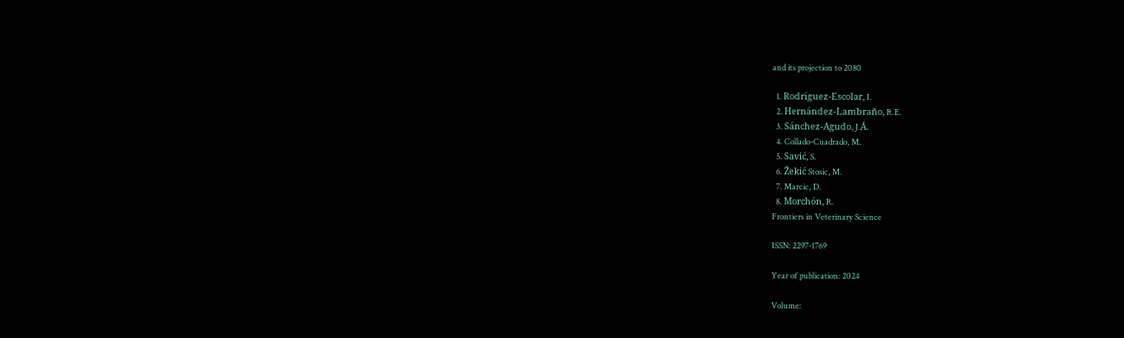and its projection to 2080

  1. Rodríguez-Escolar, I.
  2. Hernández-Lambraño, R.E.
  3. Sánchez-Agudo, J.Á.
  4. Collado-Cuadrado, M.
  5. Savić, S.
  6. Žekić Stosic, M.
  7. Marcic, D.
  8. Morchón, R.
Frontiers in Veterinary Science

ISSN: 2297-1769

Year of publication: 2024

Volume: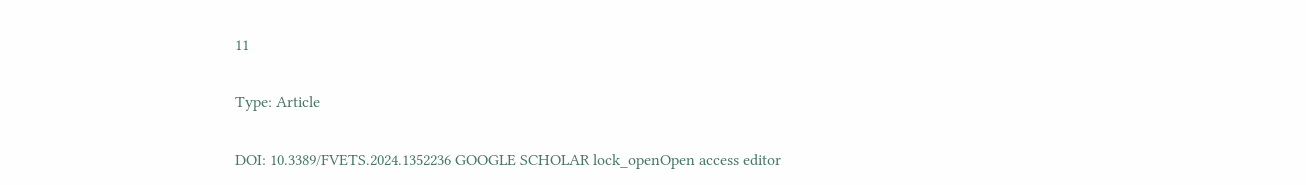11

Type: Article

DOI: 10.3389/FVETS.2024.1352236 GOOGLE SCHOLAR lock_openOpen access editor